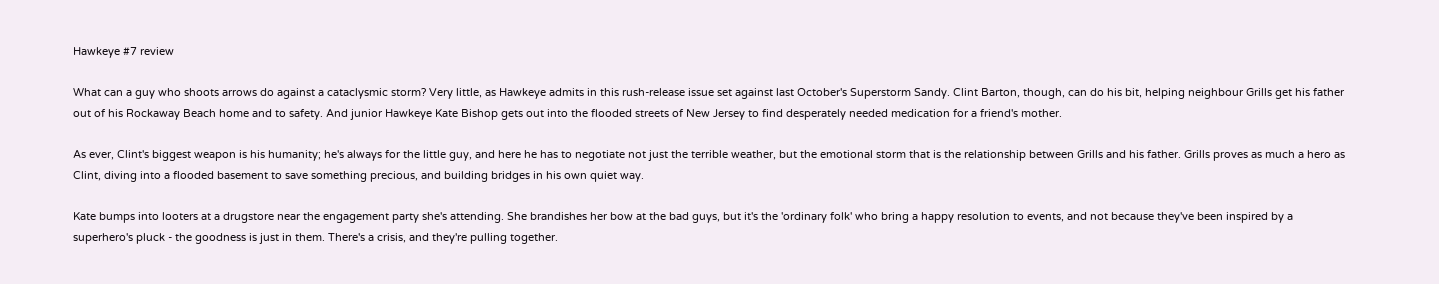Hawkeye #7 review

What can a guy who shoots arrows do against a cataclysmic storm? Very little, as Hawkeye admits in this rush-release issue set against last October's Superstorm Sandy. Clint Barton, though, can do his bit, helping neighbour Grills get his father out of his Rockaway Beach home and to safety. And junior Hawkeye Kate Bishop gets out into the flooded streets of New Jersey to find desperately needed medication for a friend's mother.

As ever, Clint's biggest weapon is his humanity; he's always for the little guy, and here he has to negotiate not just the terrible weather, but the emotional storm that is the relationship between Grills and his father. Grills proves as much a hero as Clint, diving into a flooded basement to save something precious, and building bridges in his own quiet way.

Kate bumps into looters at a drugstore near the engagement party she's attending. She brandishes her bow at the bad guys, but it's the 'ordinary folk' who bring a happy resolution to events, and not because they've been inspired by a superhero's pluck - the goodness is just in them. There's a crisis, and they're pulling together.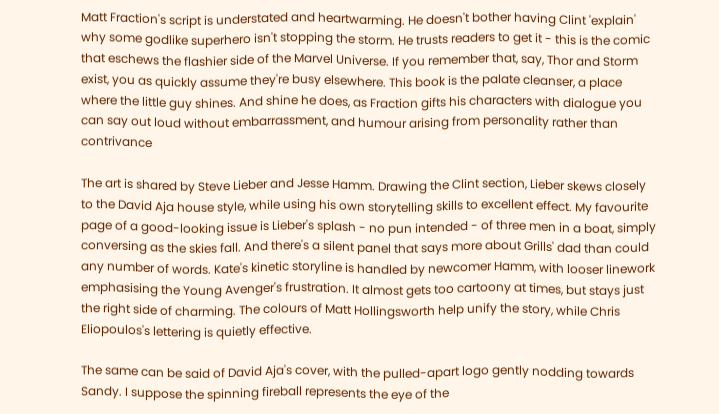Matt Fraction's script is understated and heartwarming. He doesn't bother having Clint 'explain' why some godlike superhero isn't stopping the storm. He trusts readers to get it - this is the comic that eschews the flashier side of the Marvel Universe. If you remember that, say, Thor and Storm exist, you as quickly assume they're busy elsewhere. This book is the palate cleanser, a place where the little guy shines. And shine he does, as Fraction gifts his characters with dialogue you can say out loud without embarrassment, and humour arising from personality rather than contrivance

The art is shared by Steve Lieber and Jesse Hamm. Drawing the Clint section, Lieber skews closely to the David Aja house style, while using his own storytelling skills to excellent effect. My favourite page of a good-looking issue is Lieber's splash - no pun intended - of three men in a boat, simply conversing as the skies fall. And there's a silent panel that says more about Grills' dad than could any number of words. Kate's kinetic storyline is handled by newcomer Hamm, with looser linework emphasising the Young Avenger's frustration. It almost gets too cartoony at times, but stays just the right side of charming. The colours of Matt Hollingsworth help unify the story, while Chris Eliopoulos's lettering is quietly effective.

The same can be said of David Aja's cover, with the pulled-apart logo gently nodding towards Sandy. I suppose the spinning fireball represents the eye of the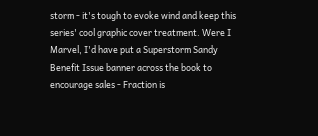storm - it's tough to evoke wind and keep this series' cool graphic cover treatment. Were I Marvel, I'd have put a Superstorm Sandy Benefit Issue banner across the book to encourage sales - Fraction is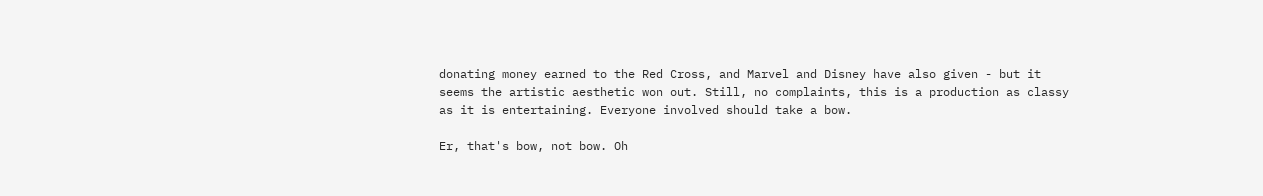donating money earned to the Red Cross, and Marvel and Disney have also given - but it seems the artistic aesthetic won out. Still, no complaints, this is a production as classy as it is entertaining. Everyone involved should take a bow.

Er, that's bow, not bow. Oh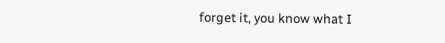forget it, you know what I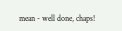mean - well done, chaps!